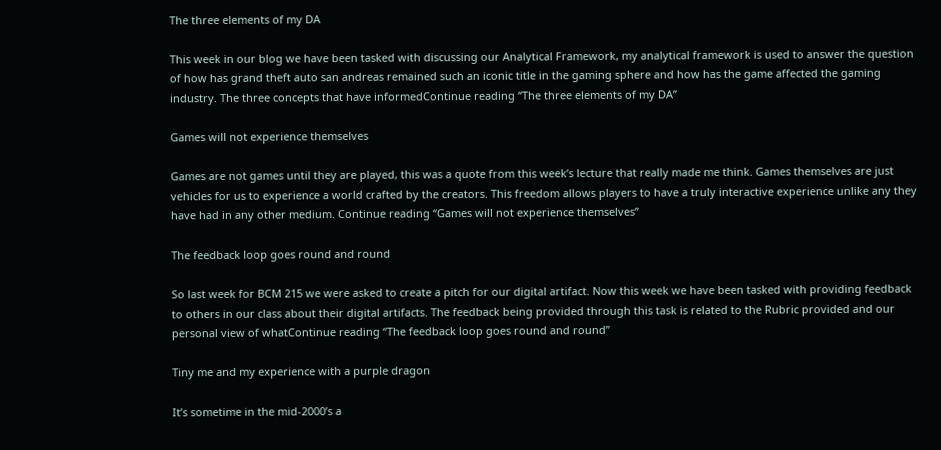The three elements of my DA

This week in our blog we have been tasked with discussing our Analytical Framework, my analytical framework is used to answer the question of how has grand theft auto san andreas remained such an iconic title in the gaming sphere and how has the game affected the gaming industry. The three concepts that have informedContinue reading “The three elements of my DA”

Games will not experience themselves

Games are not games until they are played, this was a quote from this week’s lecture that really made me think. Games themselves are just vehicles for us to experience a world crafted by the creators. This freedom allows players to have a truly interactive experience unlike any they have had in any other medium. Continue reading “Games will not experience themselves”

The feedback loop goes round and round

So last week for BCM 215 we were asked to create a pitch for our digital artifact. Now this week we have been tasked with providing feedback to others in our class about their digital artifacts. The feedback being provided through this task is related to the Rubric provided and our personal view of whatContinue reading “The feedback loop goes round and round”

Tiny me and my experience with a purple dragon

It’s sometime in the mid-2000’s a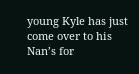young Kyle has just come over to his Nan’s for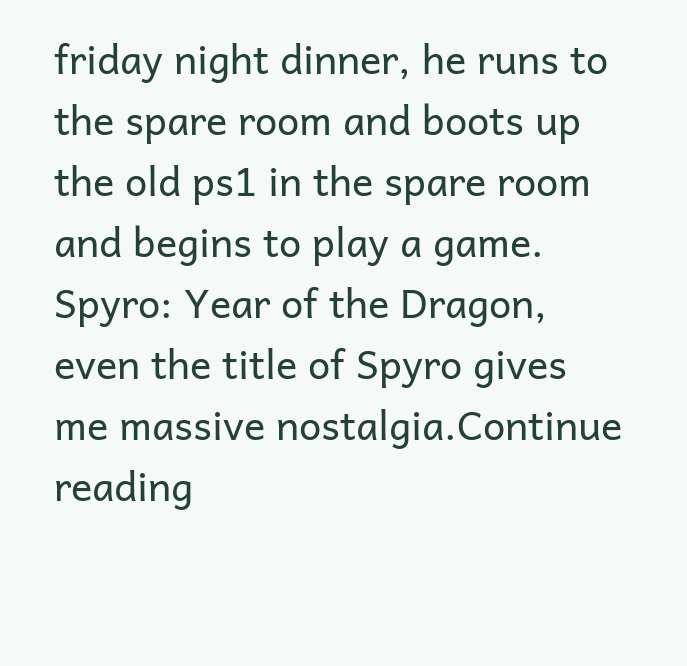friday night dinner, he runs to the spare room and boots up the old ps1 in the spare room and begins to play a game. Spyro: Year of the Dragon, even the title of Spyro gives me massive nostalgia.Continue reading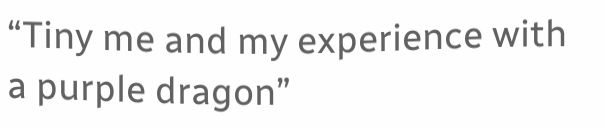“Tiny me and my experience with a purple dragon”